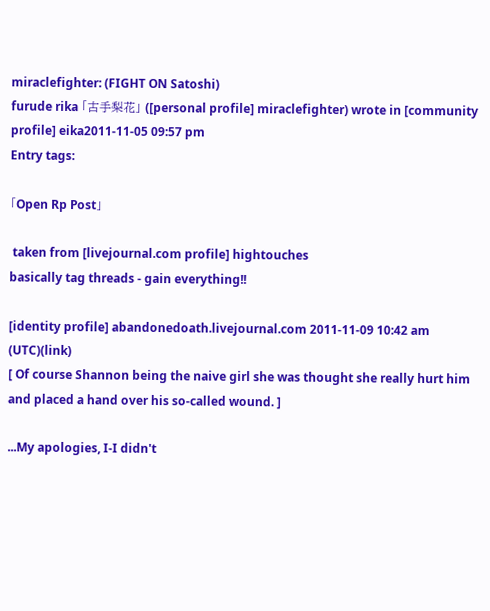miraclefighter: (FIGHT ON Satoshi)
furude rika 「古手梨花」 ([personal profile] miraclefighter) wrote in [community profile] eika2011-11-05 09:57 pm
Entry tags:

「Open Rp Post」

 taken from [livejournal.com profile] hightouches
basically tag threads - gain everything!!

[identity profile] abandonedoath.livejournal.com 2011-11-09 10:42 am (UTC)(link)
[ Of course Shannon being the naive girl she was thought she really hurt him and placed a hand over his so-called wound. ]

...My apologies, I-I didn't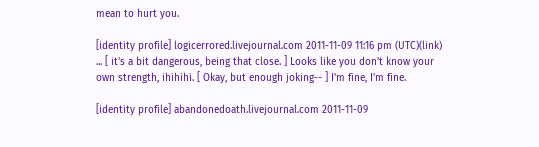mean to hurt you.

[identity profile] logicerrored.livejournal.com 2011-11-09 11:16 pm (UTC)(link)
... [ it's a bit dangerous, being that close. ] Looks like you don't know your own strength, ihihihi. [ Okay, but enough joking-- ] I'm fine, I'm fine.

[identity profile] abandonedoath.livejournal.com 2011-11-09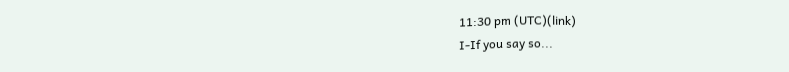11:30 pm (UTC)(link)
I-If you say so...